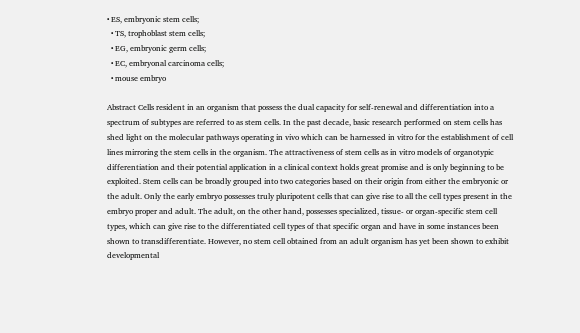• ES, embryonic stem cells;
  • TS, trophoblast stem cells;
  • EG, embryonic germ cells;
  • EC, embryonal carcinoma cells;
  • mouse embryo

Abstract Cells resident in an organism that possess the dual capacity for self-renewal and differentiation into a spectrum of subtypes are referred to as stem cells. In the past decade, basic research performed on stem cells has shed light on the molecular pathways operating in vivo which can be harnessed in vitro for the establishment of cell lines mirroring the stem cells in the organism. The attractiveness of stem cells as in vitro models of organotypic differentiation and their potential application in a clinical context holds great promise and is only beginning to be exploited. Stem cells can be broadly grouped into two categories based on their origin from either the embryonic or the adult. Only the early embryo possesses truly pluripotent cells that can give rise to all the cell types present in the embryo proper and adult. The adult, on the other hand, possesses specialized, tissue- or organ-specific stem cell types, which can give rise to the differentiated cell types of that specific organ and have in some instances been shown to transdifferentiate. However, no stem cell obtained from an adult organism has yet been shown to exhibit developmental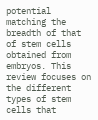potential matching the breadth of that of stem cells obtained from embryos. This review focuses on the different types of stem cells that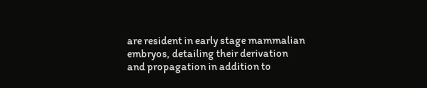are resident in early stage mammalian embryos, detailing their derivation and propagation in addition to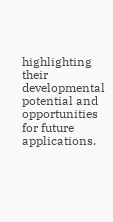highlighting their developmental potential and opportunities for future applications.